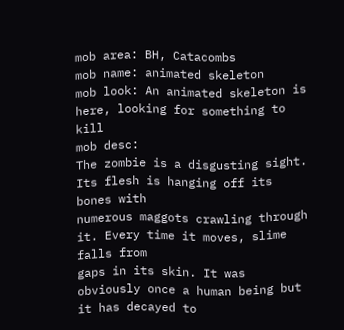mob area: BH, Catacombs
mob name: animated skeleton
mob look: An animated skeleton is here, looking for something to kill
mob desc:
The zombie is a disgusting sight. Its flesh is hanging off its bones with
numerous maggots crawling through it. Every time it moves, slime falls from
gaps in its skin. It was obviously once a human being but it has decayed to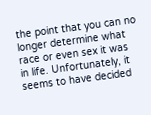the point that you can no longer determine what race or even sex it was
in life. Unfortunately, it seems to have decided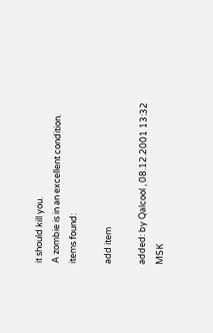it should kill you.
A zombie is in an excellent condition.
items found:

add item

added: by Qalcool , 08.12.2001 13:32 MSK